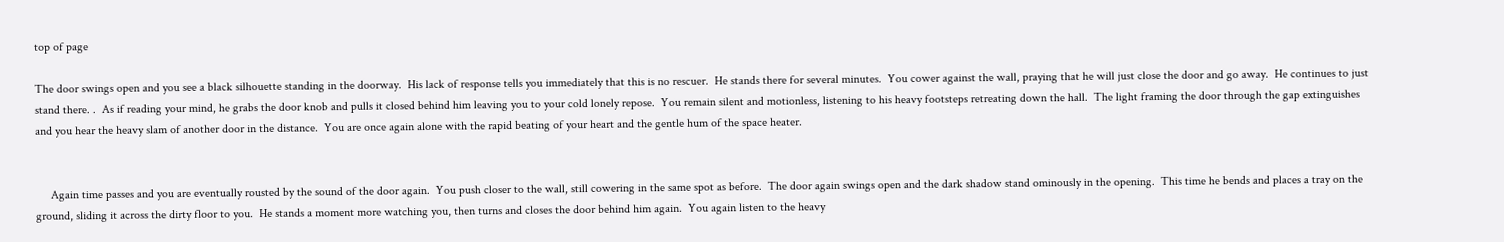top of page

The door swings open and you see a black silhouette standing in the doorway.  His lack of response tells you immediately that this is no rescuer.  He stands there for several minutes.  You cower against the wall, praying that he will just close the door and go away.  He continues to just stand there. .  As if reading your mind, he grabs the door knob and pulls it closed behind him leaving you to your cold lonely repose.  You remain silent and motionless, listening to his heavy footsteps retreating down the hall.  The light framing the door through the gap extinguishes and you hear the heavy slam of another door in the distance.  You are once again alone with the rapid beating of your heart and the gentle hum of the space heater.


     Again time passes and you are eventually rousted by the sound of the door again.  You push closer to the wall, still cowering in the same spot as before.  The door again swings open and the dark shadow stand ominously in the opening.  This time he bends and places a tray on the ground, sliding it across the dirty floor to you.  He stands a moment more watching you, then turns and closes the door behind him again.  You again listen to the heavy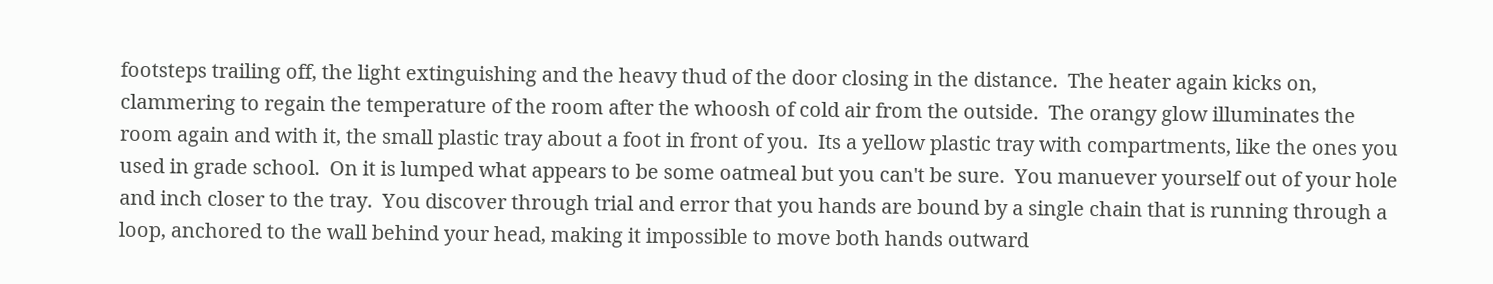footsteps trailing off, the light extinguishing and the heavy thud of the door closing in the distance.  The heater again kicks on,  clammering to regain the temperature of the room after the whoosh of cold air from the outside.  The orangy glow illuminates the room again and with it, the small plastic tray about a foot in front of you.  Its a yellow plastic tray with compartments, like the ones you used in grade school.  On it is lumped what appears to be some oatmeal but you can't be sure.  You manuever yourself out of your hole and inch closer to the tray.  You discover through trial and error that you hands are bound by a single chain that is running through a loop, anchored to the wall behind your head, making it impossible to move both hands outward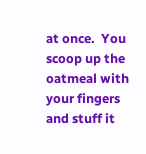at once.  You scoop up the oatmeal with your fingers and stuff it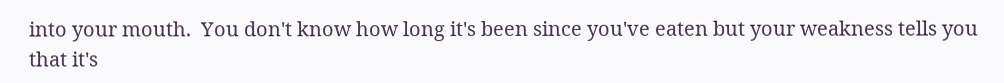into your mouth.  You don't know how long it's been since you've eaten but your weakness tells you that it's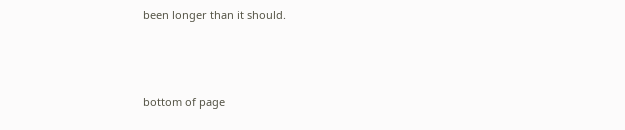been longer than it should.



bottom of page